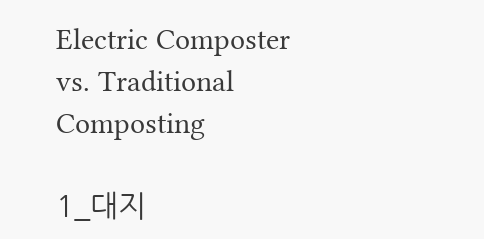Electric Composter vs. Traditional Composting

1_대지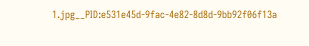1.jpg__PID:e531e45d-9fac-4e82-8d8d-9bb92f06f13a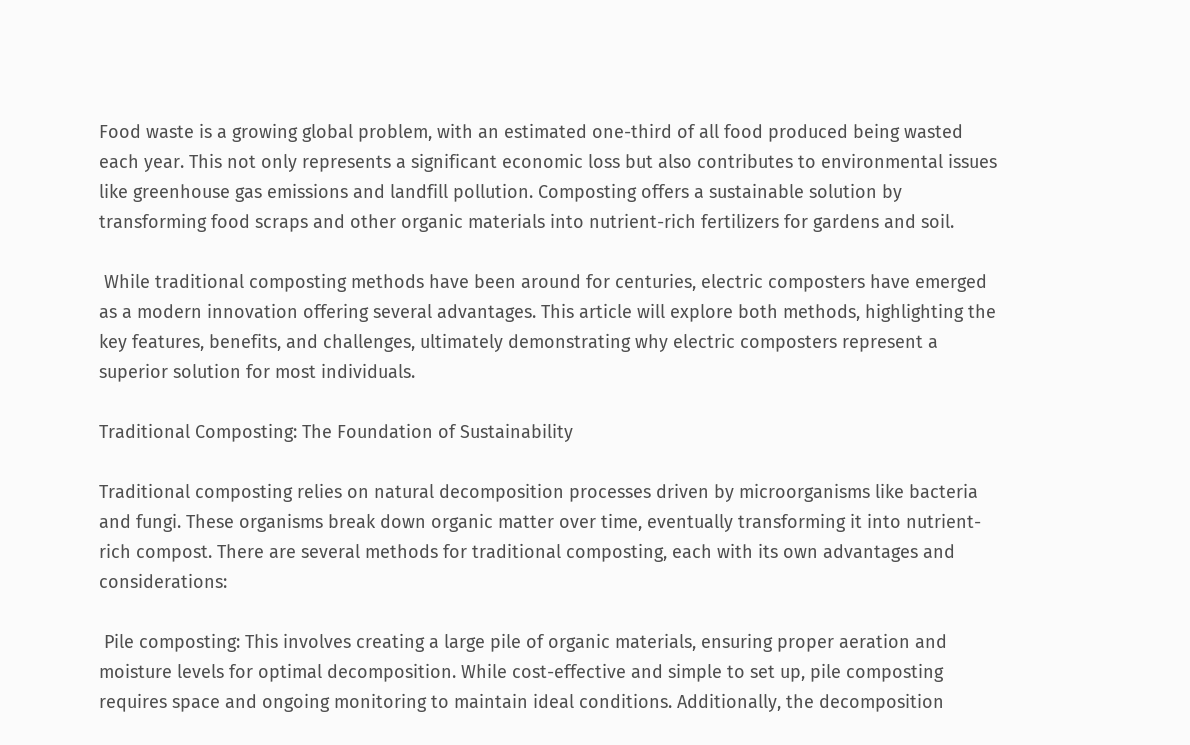Food waste is a growing global problem, with an estimated one-third of all food produced being wasted each year. This not only represents a significant economic loss but also contributes to environmental issues like greenhouse gas emissions and landfill pollution. Composting offers a sustainable solution by transforming food scraps and other organic materials into nutrient-rich fertilizers for gardens and soil.

 While traditional composting methods have been around for centuries, electric composters have emerged as a modern innovation offering several advantages. This article will explore both methods, highlighting the key features, benefits, and challenges, ultimately demonstrating why electric composters represent a superior solution for most individuals.

Traditional Composting: The Foundation of Sustainability

Traditional composting relies on natural decomposition processes driven by microorganisms like bacteria and fungi. These organisms break down organic matter over time, eventually transforming it into nutrient-rich compost. There are several methods for traditional composting, each with its own advantages and considerations:

 Pile composting: This involves creating a large pile of organic materials, ensuring proper aeration and moisture levels for optimal decomposition. While cost-effective and simple to set up, pile composting requires space and ongoing monitoring to maintain ideal conditions. Additionally, the decomposition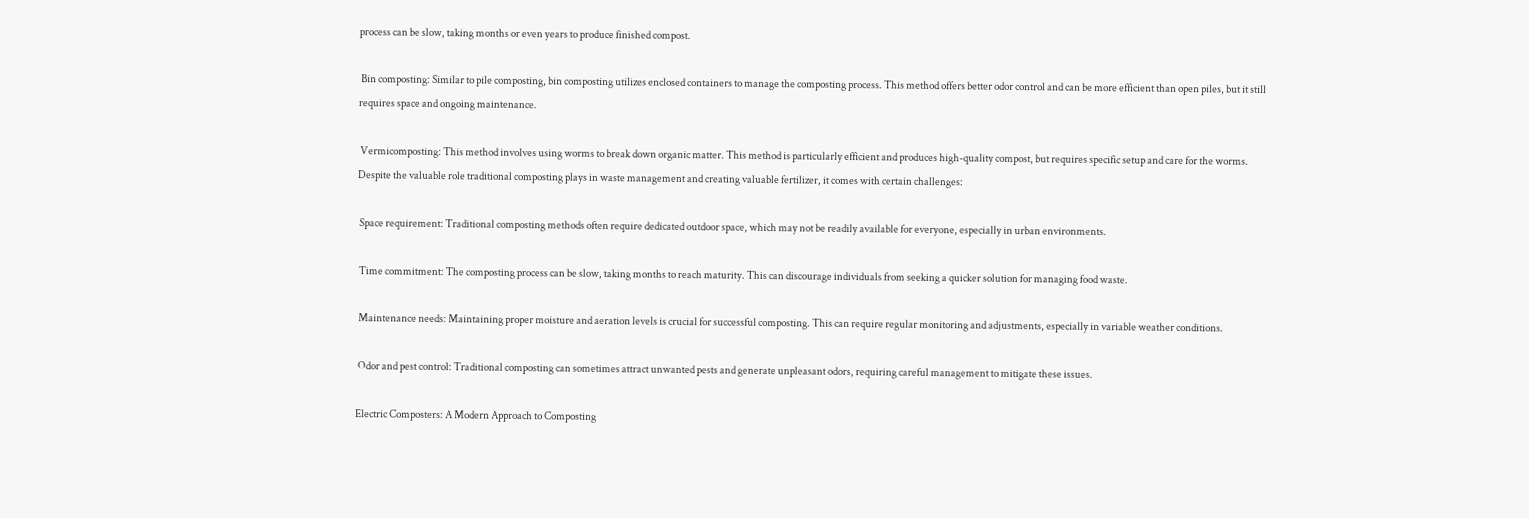process can be slow, taking months or even years to produce finished compost.

 Bin composting: Similar to pile composting, bin composting utilizes enclosed containers to manage the composting process. This method offers better odor control and can be more efficient than open piles, but it still requires space and ongoing maintenance.

 Vermicomposting: This method involves using worms to break down organic matter. This method is particularly efficient and produces high-quality compost, but requires specific setup and care for the worms. Despite the valuable role traditional composting plays in waste management and creating valuable fertilizer, it comes with certain challenges:

 Space requirement: Traditional composting methods often require dedicated outdoor space, which may not be readily available for everyone, especially in urban environments.

 Time commitment: The composting process can be slow, taking months to reach maturity. This can discourage individuals from seeking a quicker solution for managing food waste.

 Maintenance needs: Maintaining proper moisture and aeration levels is crucial for successful composting. This can require regular monitoring and adjustments, especially in variable weather conditions.

 Odor and pest control: Traditional composting can sometimes attract unwanted pests and generate unpleasant odors, requiring careful management to mitigate these issues.

Electric Composters: A Modern Approach to Composting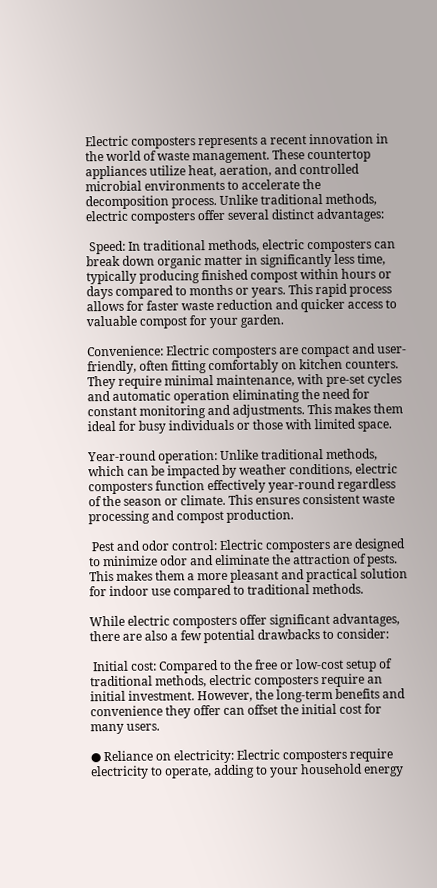Electric composters represents a recent innovation in the world of waste management. These countertop appliances utilize heat, aeration, and controlled microbial environments to accelerate the decomposition process. Unlike traditional methods, electric composters offer several distinct advantages:

 Speed: In traditional methods, electric composters can break down organic matter in significantly less time, typically producing finished compost within hours or days compared to months or years. This rapid process allows for faster waste reduction and quicker access to valuable compost for your garden.

Convenience: Electric composters are compact and user-friendly, often fitting comfortably on kitchen counters. They require minimal maintenance, with pre-set cycles and automatic operation eliminating the need for constant monitoring and adjustments. This makes them ideal for busy individuals or those with limited space.

Year-round operation: Unlike traditional methods, which can be impacted by weather conditions, electric composters function effectively year-round regardless of the season or climate. This ensures consistent waste processing and compost production.

 Pest and odor control: Electric composters are designed to minimize odor and eliminate the attraction of pests. This makes them a more pleasant and practical solution for indoor use compared to traditional methods.

While electric composters offer significant advantages, there are also a few potential drawbacks to consider:

 Initial cost: Compared to the free or low-cost setup of traditional methods, electric composters require an initial investment. However, the long-term benefits and convenience they offer can offset the initial cost for many users.

● Reliance on electricity: Electric composters require electricity to operate, adding to your household energy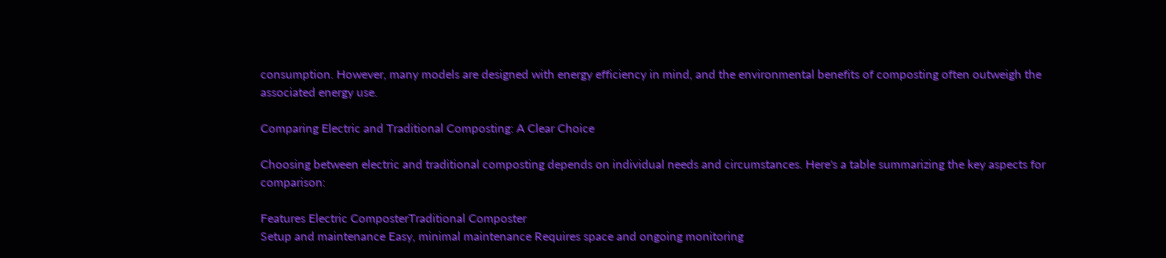consumption. However, many models are designed with energy efficiency in mind, and the environmental benefits of composting often outweigh the associated energy use.

Comparing Electric and Traditional Composting: A Clear Choice

Choosing between electric and traditional composting depends on individual needs and circumstances. Here's a table summarizing the key aspects for comparison:

Features Electric ComposterTraditional Composter
Setup and maintenance Easy, minimal maintenance Requires space and ongoing monitoring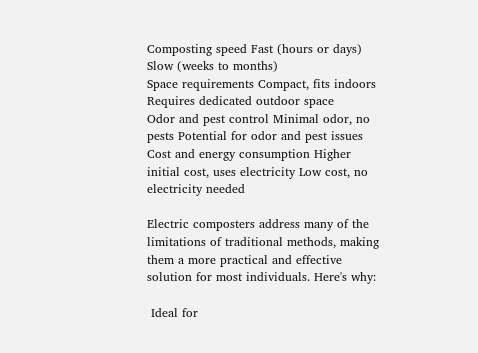Composting speed Fast (hours or days) Slow (weeks to months)
Space requirements Compact, fits indoors Requires dedicated outdoor space
Odor and pest control Minimal odor, no pests Potential for odor and pest issues
Cost and energy consumption Higher initial cost, uses electricity Low cost, no electricity needed

Electric composters address many of the limitations of traditional methods, making them a more practical and effective solution for most individuals. Here's why:

 Ideal for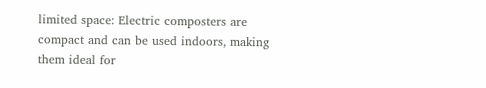limited space: Electric composters are compact and can be used indoors, making them ideal for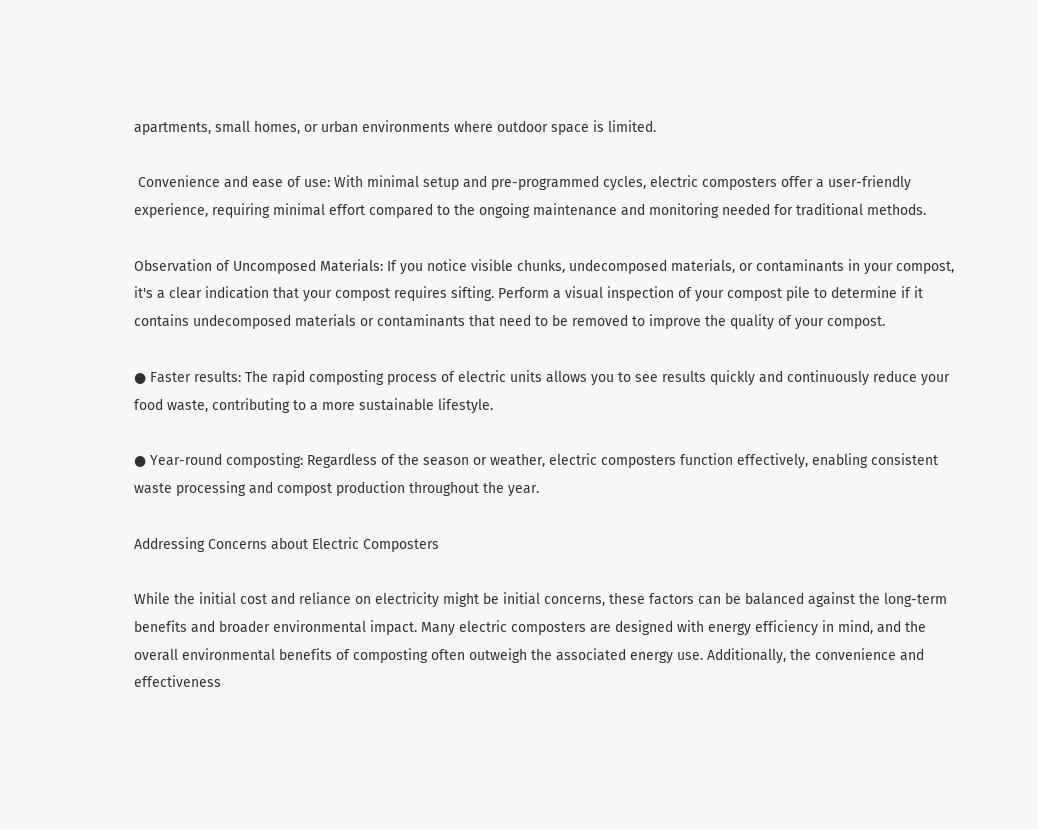apartments, small homes, or urban environments where outdoor space is limited.

 Convenience and ease of use: With minimal setup and pre-programmed cycles, electric composters offer a user-friendly experience, requiring minimal effort compared to the ongoing maintenance and monitoring needed for traditional methods.

Observation of Uncomposed Materials: If you notice visible chunks, undecomposed materials, or contaminants in your compost, it's a clear indication that your compost requires sifting. Perform a visual inspection of your compost pile to determine if it contains undecomposed materials or contaminants that need to be removed to improve the quality of your compost.

● Faster results: The rapid composting process of electric units allows you to see results quickly and continuously reduce your food waste, contributing to a more sustainable lifestyle.

● Year-round composting: Regardless of the season or weather, electric composters function effectively, enabling consistent waste processing and compost production throughout the year.

Addressing Concerns about Electric Composters

While the initial cost and reliance on electricity might be initial concerns, these factors can be balanced against the long-term benefits and broader environmental impact. Many electric composters are designed with energy efficiency in mind, and the overall environmental benefits of composting often outweigh the associated energy use. Additionally, the convenience and effectiveness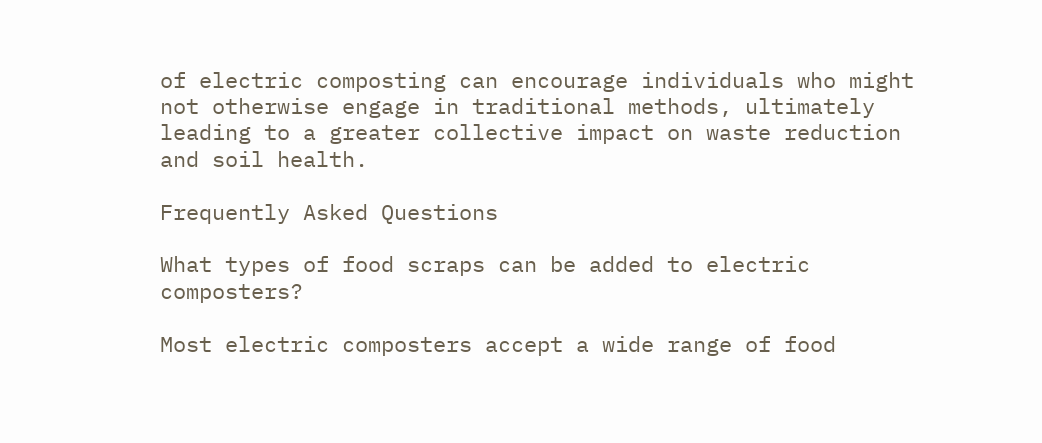of electric composting can encourage individuals who might not otherwise engage in traditional methods, ultimately leading to a greater collective impact on waste reduction and soil health.

Frequently Asked Questions

What types of food scraps can be added to electric composters?

Most electric composters accept a wide range of food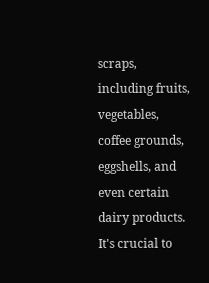scraps, including fruits, vegetables, coffee grounds, eggshells, and even certain dairy products. It's crucial to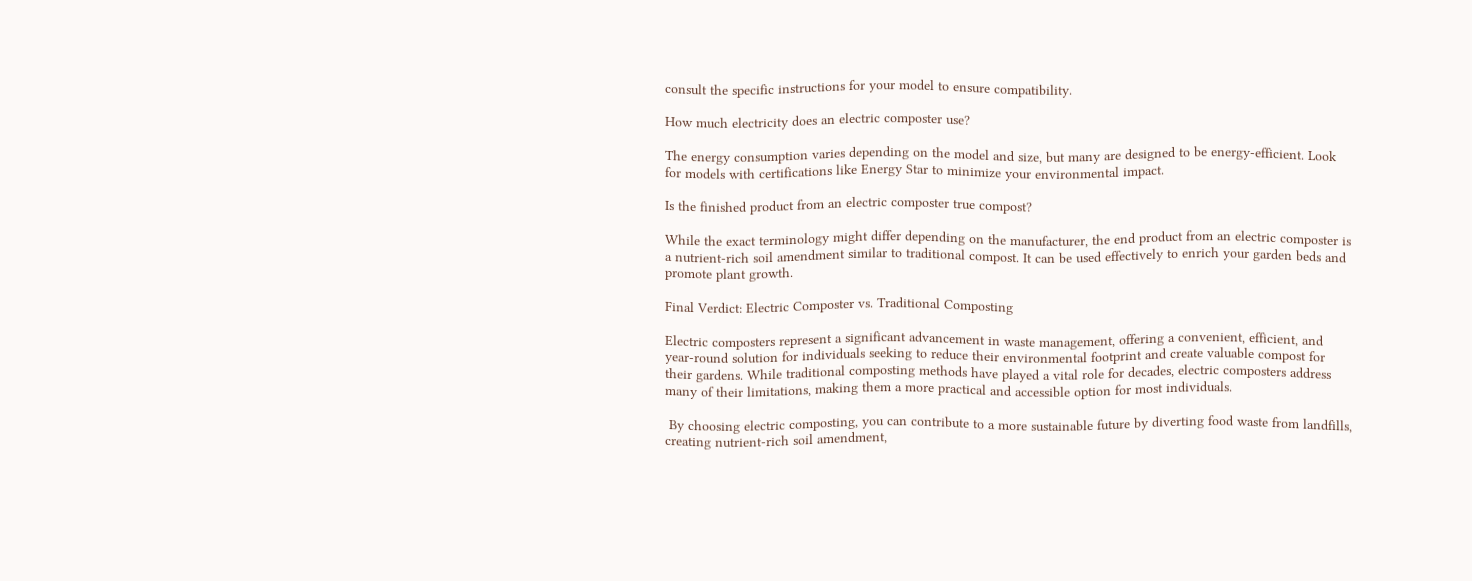consult the specific instructions for your model to ensure compatibility.

How much electricity does an electric composter use?

The energy consumption varies depending on the model and size, but many are designed to be energy-efficient. Look for models with certifications like Energy Star to minimize your environmental impact.

Is the finished product from an electric composter true compost?

While the exact terminology might differ depending on the manufacturer, the end product from an electric composter is a nutrient-rich soil amendment similar to traditional compost. It can be used effectively to enrich your garden beds and promote plant growth.

Final Verdict: Electric Composter vs. Traditional Composting

Electric composters represent a significant advancement in waste management, offering a convenient, efficient, and year-round solution for individuals seeking to reduce their environmental footprint and create valuable compost for their gardens. While traditional composting methods have played a vital role for decades, electric composters address many of their limitations, making them a more practical and accessible option for most individuals.

 By choosing electric composting, you can contribute to a more sustainable future by diverting food waste from landfills, creating nutrient-rich soil amendment,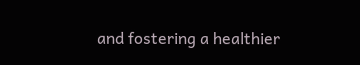and fostering a healthier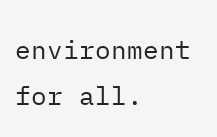environment for all.